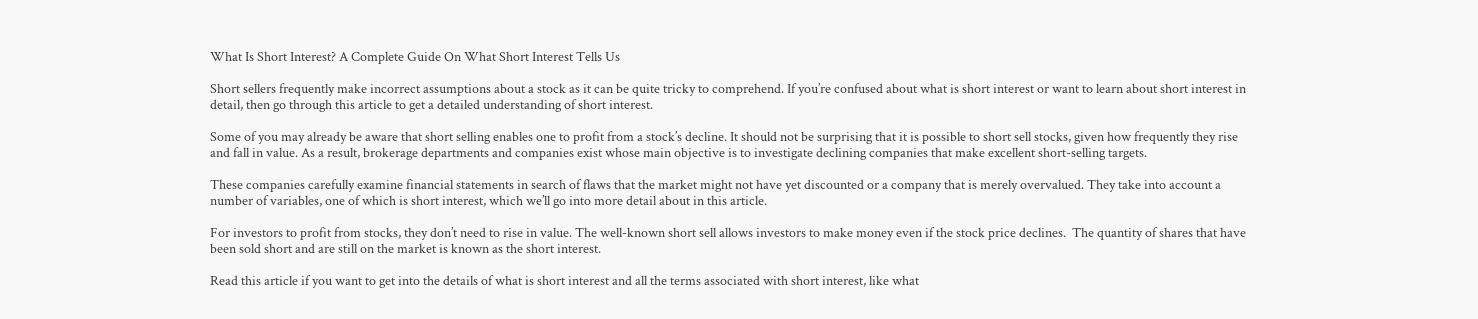What Is Short Interest? A Complete Guide On What Short Interest Tells Us

Short sellers frequently make incorrect assumptions about a stock as it can be quite tricky to comprehend. If you’re confused about what is short interest or want to learn about short interest in detail, then go through this article to get a detailed understanding of short interest.

Some of you may already be aware that short selling enables one to profit from a stock’s decline. It should not be surprising that it is possible to short sell stocks, given how frequently they rise and fall in value. As a result, brokerage departments and companies exist whose main objective is to investigate declining companies that make excellent short-selling targets.

These companies carefully examine financial statements in search of flaws that the market might not have yet discounted or a company that is merely overvalued. They take into account a number of variables, one of which is short interest, which we’ll go into more detail about in this article.

For investors to profit from stocks, they don’t need to rise in value. The well-known short sell allows investors to make money even if the stock price declines.  The quantity of shares that have been sold short and are still on the market is known as the short interest.

Read this article if you want to get into the details of what is short interest and all the terms associated with short interest, like what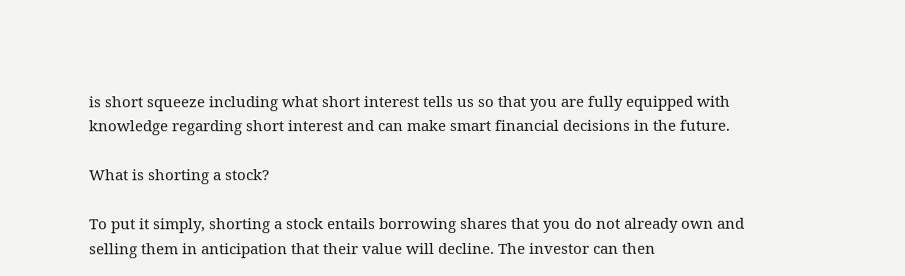is short squeeze including what short interest tells us so that you are fully equipped with knowledge regarding short interest and can make smart financial decisions in the future.

What is shorting a stock?

To put it simply, shorting a stock entails borrowing shares that you do not already own and selling them in anticipation that their value will decline. The investor can then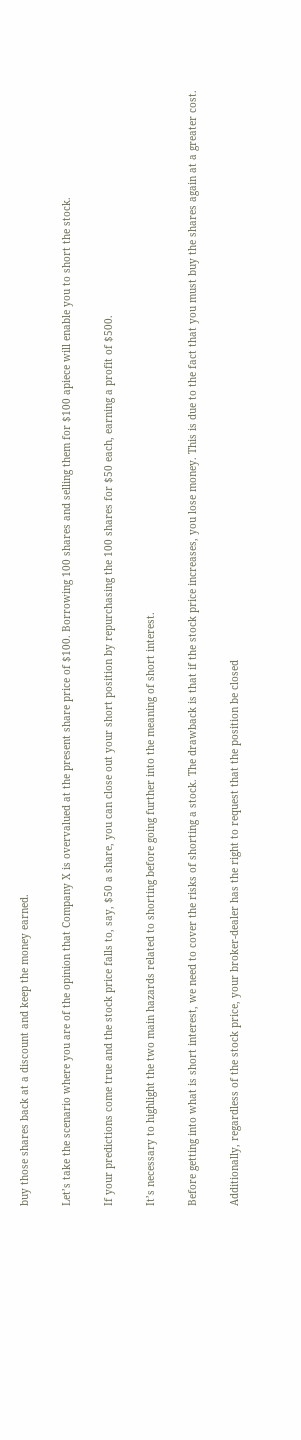buy those shares back at a discount and keep the money earned.

Let’s take the scenario where you are of the opinion that Company X is overvalued at the present share price of $100. Borrowing 100 shares and selling them for $100 apiece will enable you to short the stock.

If your predictions come true and the stock price falls to, say, $50 a share, you can close out your short position by repurchasing the 100 shares for $50 each, earning a profit of $500.

It’s necessary to highlight the two main hazards related to shorting before going further into the meaning of short interest.

Before getting into what is short interest, we need to cover the risks of shorting a stock. The drawback is that if the stock price increases, you lose money. This is due to the fact that you must buy the shares again at a greater cost.

Additionally, regardless of the stock price, your broker-dealer has the right to request that the position be closed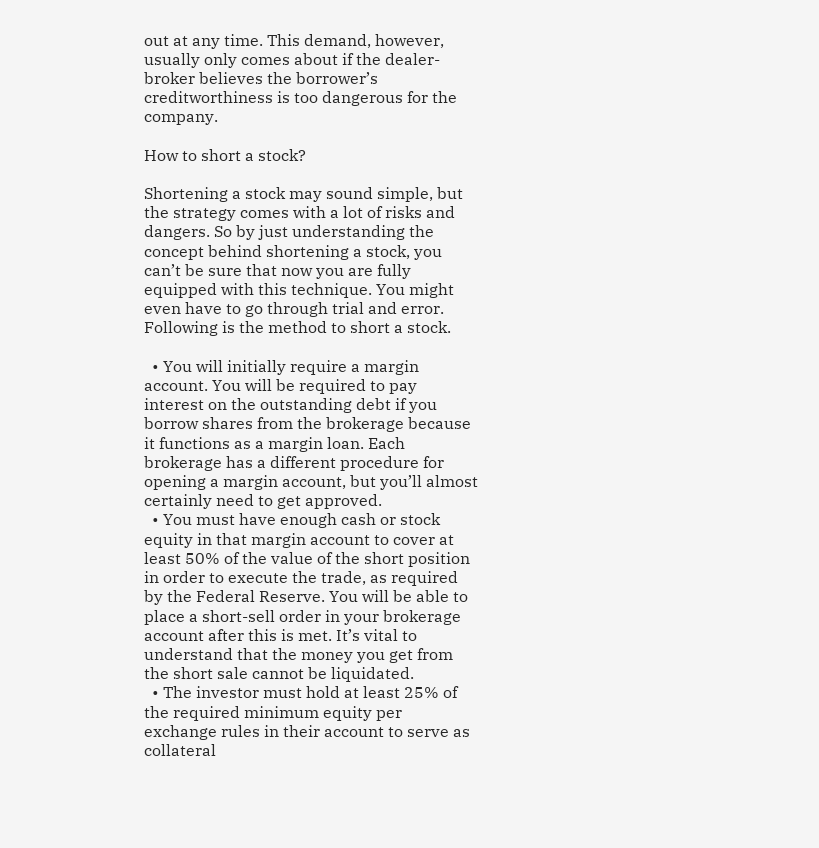out at any time. This demand, however, usually only comes about if the dealer-broker believes the borrower’s creditworthiness is too dangerous for the company.

How to short a stock?

Shortening a stock may sound simple, but the strategy comes with a lot of risks and dangers. So by just understanding the concept behind shortening a stock, you can’t be sure that now you are fully equipped with this technique. You might even have to go through trial and error. Following is the method to short a stock.

  • You will initially require a margin account. You will be required to pay interest on the outstanding debt if you borrow shares from the brokerage because it functions as a margin loan. Each brokerage has a different procedure for opening a margin account, but you’ll almost certainly need to get approved.
  • You must have enough cash or stock equity in that margin account to cover at least 50% of the value of the short position in order to execute the trade, as required by the Federal Reserve. You will be able to place a short-sell order in your brokerage account after this is met. It’s vital to understand that the money you get from the short sale cannot be liquidated.
  • The investor must hold at least 25% of the required minimum equity per exchange rules in their account to serve as collateral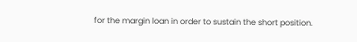for the margin loan in order to sustain the short position.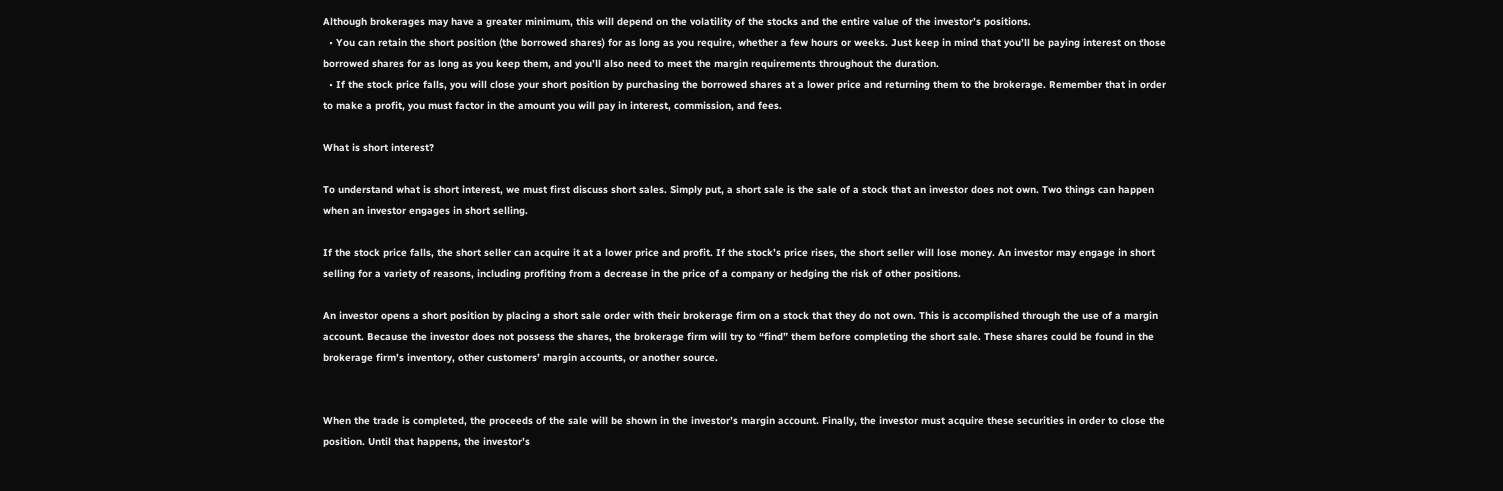Although brokerages may have a greater minimum, this will depend on the volatility of the stocks and the entire value of the investor’s positions.
  • You can retain the short position (the borrowed shares) for as long as you require, whether a few hours or weeks. Just keep in mind that you’ll be paying interest on those borrowed shares for as long as you keep them, and you’ll also need to meet the margin requirements throughout the duration.
  • If the stock price falls, you will close your short position by purchasing the borrowed shares at a lower price and returning them to the brokerage. Remember that in order to make a profit, you must factor in the amount you will pay in interest, commission, and fees.

What is short interest?

To understand what is short interest, we must first discuss short sales. Simply put, a short sale is the sale of a stock that an investor does not own. Two things can happen when an investor engages in short selling.

If the stock price falls, the short seller can acquire it at a lower price and profit. If the stock’s price rises, the short seller will lose money. An investor may engage in short selling for a variety of reasons, including profiting from a decrease in the price of a company or hedging the risk of other positions.

An investor opens a short position by placing a short sale order with their brokerage firm on a stock that they do not own. This is accomplished through the use of a margin account. Because the investor does not possess the shares, the brokerage firm will try to “find” them before completing the short sale. These shares could be found in the brokerage firm’s inventory, other customers’ margin accounts, or another source.


When the trade is completed, the proceeds of the sale will be shown in the investor’s margin account. Finally, the investor must acquire these securities in order to close the position. Until that happens, the investor’s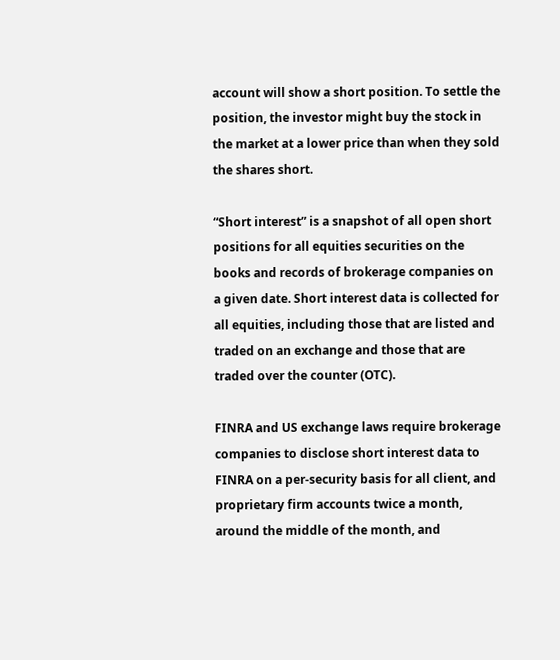account will show a short position. To settle the position, the investor might buy the stock in the market at a lower price than when they sold the shares short.

“Short interest” is a snapshot of all open short positions for all equities securities on the books and records of brokerage companies on a given date. Short interest data is collected for all equities, including those that are listed and traded on an exchange and those that are traded over the counter (OTC).

FINRA and US exchange laws require brokerage companies to disclose short interest data to FINRA on a per-security basis for all client, and proprietary firm accounts twice a month, around the middle of the month, and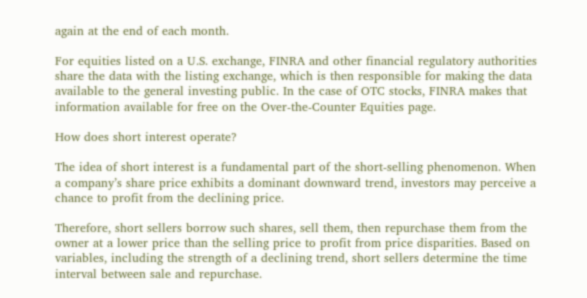again at the end of each month.

For equities listed on a U.S. exchange, FINRA and other financial regulatory authorities share the data with the listing exchange, which is then responsible for making the data available to the general investing public. In the case of OTC stocks, FINRA makes that information available for free on the Over-the-Counter Equities page.

How does short interest operate?

The idea of short interest is a fundamental part of the short-selling phenomenon. When a company’s share price exhibits a dominant downward trend, investors may perceive a chance to profit from the declining price.

Therefore, short sellers borrow such shares, sell them, then repurchase them from the owner at a lower price than the selling price to profit from price disparities. Based on variables, including the strength of a declining trend, short sellers determine the time interval between sale and repurchase.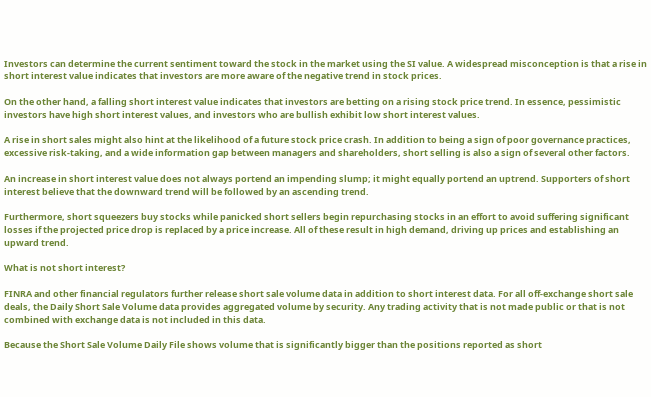Investors can determine the current sentiment toward the stock in the market using the SI value. A widespread misconception is that a rise in short interest value indicates that investors are more aware of the negative trend in stock prices.

On the other hand, a falling short interest value indicates that investors are betting on a rising stock price trend. In essence, pessimistic investors have high short interest values, and investors who are bullish exhibit low short interest values.

A rise in short sales might also hint at the likelihood of a future stock price crash. In addition to being a sign of poor governance practices, excessive risk-taking, and a wide information gap between managers and shareholders, short selling is also a sign of several other factors.

An increase in short interest value does not always portend an impending slump; it might equally portend an uptrend. Supporters of short interest believe that the downward trend will be followed by an ascending trend.

Furthermore, short squeezers buy stocks while panicked short sellers begin repurchasing stocks in an effort to avoid suffering significant losses if the projected price drop is replaced by a price increase. All of these result in high demand, driving up prices and establishing an upward trend.

What is not short interest?

FINRA and other financial regulators further release short sale volume data in addition to short interest data. For all off-exchange short sale deals, the Daily Short Sale Volume data provides aggregated volume by security. Any trading activity that is not made public or that is not combined with exchange data is not included in this data.

Because the Short Sale Volume Daily File shows volume that is significantly bigger than the positions reported as short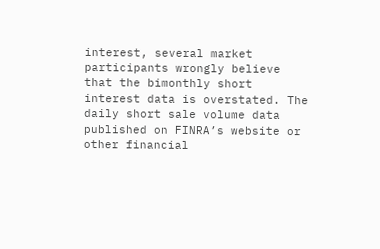interest, several market participants wrongly believe that the bimonthly short interest data is overstated. The daily short sale volume data published on FINRA’s website or other financial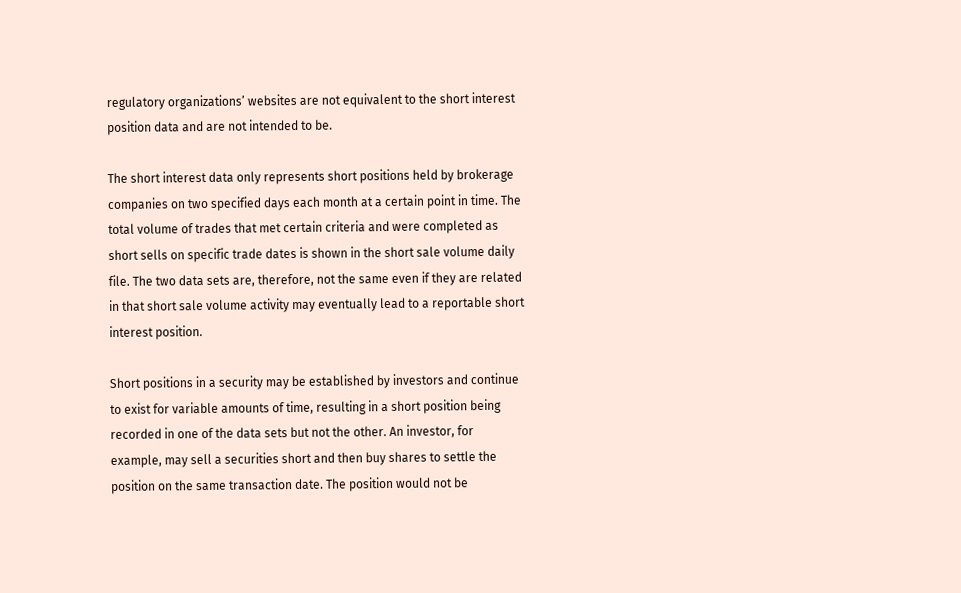regulatory organizations’ websites are not equivalent to the short interest position data and are not intended to be.

The short interest data only represents short positions held by brokerage companies on two specified days each month at a certain point in time. The total volume of trades that met certain criteria and were completed as short sells on specific trade dates is shown in the short sale volume daily file. The two data sets are, therefore, not the same even if they are related in that short sale volume activity may eventually lead to a reportable short interest position.

Short positions in a security may be established by investors and continue to exist for variable amounts of time, resulting in a short position being recorded in one of the data sets but not the other. An investor, for example, may sell a securities short and then buy shares to settle the position on the same transaction date. The position would not be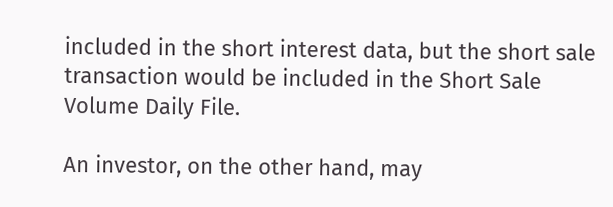included in the short interest data, but the short sale transaction would be included in the Short Sale Volume Daily File.

An investor, on the other hand, may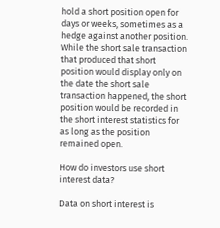hold a short position open for days or weeks, sometimes as a hedge against another position. While the short sale transaction that produced that short position would display only on the date the short sale transaction happened, the short position would be recorded in the short interest statistics for as long as the position remained open.

How do investors use short interest data?

Data on short interest is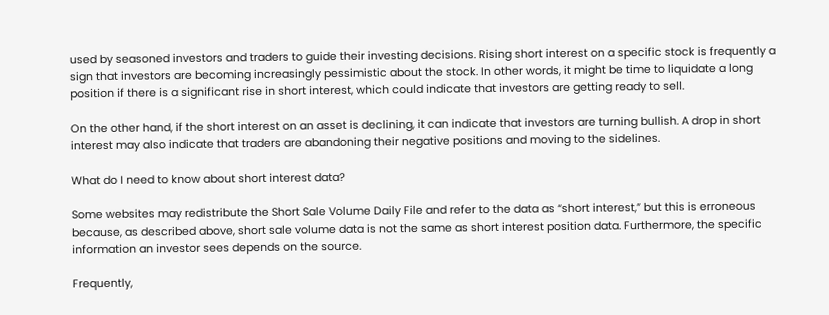used by seasoned investors and traders to guide their investing decisions. Rising short interest on a specific stock is frequently a sign that investors are becoming increasingly pessimistic about the stock. In other words, it might be time to liquidate a long position if there is a significant rise in short interest, which could indicate that investors are getting ready to sell.

On the other hand, if the short interest on an asset is declining, it can indicate that investors are turning bullish. A drop in short interest may also indicate that traders are abandoning their negative positions and moving to the sidelines.

What do I need to know about short interest data?

Some websites may redistribute the Short Sale Volume Daily File and refer to the data as “short interest,” but this is erroneous because, as described above, short sale volume data is not the same as short interest position data. Furthermore, the specific information an investor sees depends on the source.

Frequently,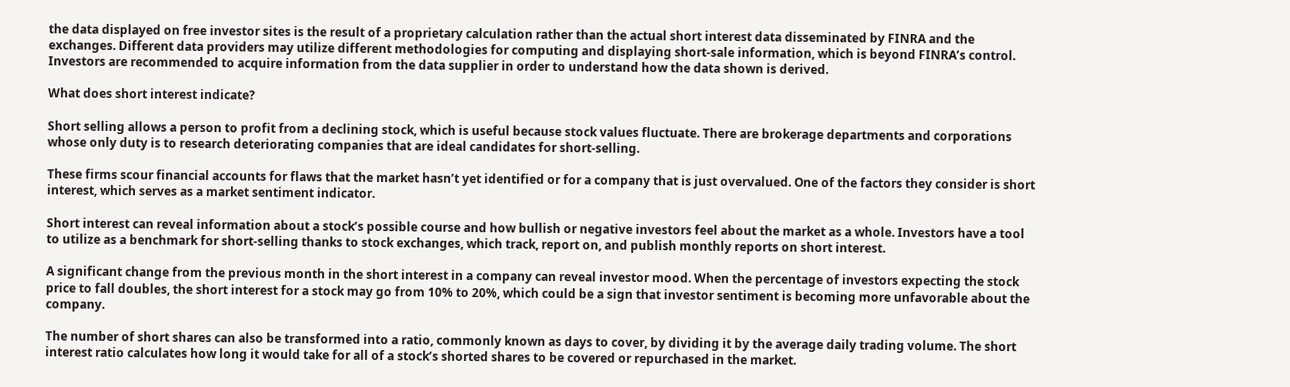the data displayed on free investor sites is the result of a proprietary calculation rather than the actual short interest data disseminated by FINRA and the exchanges. Different data providers may utilize different methodologies for computing and displaying short-sale information, which is beyond FINRA’s control. Investors are recommended to acquire information from the data supplier in order to understand how the data shown is derived.

What does short interest indicate?

Short selling allows a person to profit from a declining stock, which is useful because stock values fluctuate. There are brokerage departments and corporations whose only duty is to research deteriorating companies that are ideal candidates for short-selling.

These firms scour financial accounts for flaws that the market hasn’t yet identified or for a company that is just overvalued. One of the factors they consider is short interest, which serves as a market sentiment indicator.

Short interest can reveal information about a stock’s possible course and how bullish or negative investors feel about the market as a whole. Investors have a tool to utilize as a benchmark for short-selling thanks to stock exchanges, which track, report on, and publish monthly reports on short interest.

A significant change from the previous month in the short interest in a company can reveal investor mood. When the percentage of investors expecting the stock price to fall doubles, the short interest for a stock may go from 10% to 20%, which could be a sign that investor sentiment is becoming more unfavorable about the company.

The number of short shares can also be transformed into a ratio, commonly known as days to cover, by dividing it by the average daily trading volume. The short interest ratio calculates how long it would take for all of a stock’s shorted shares to be covered or repurchased in the market.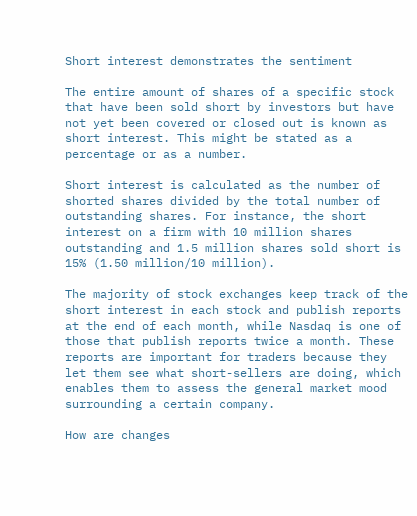Short interest demonstrates the sentiment

The entire amount of shares of a specific stock that have been sold short by investors but have not yet been covered or closed out is known as short interest. This might be stated as a percentage or as a number.

Short interest is calculated as the number of shorted shares divided by the total number of outstanding shares. For instance, the short interest on a firm with 10 million shares outstanding and 1.5 million shares sold short is 15% (1.50 million/10 million).

The majority of stock exchanges keep track of the short interest in each stock and publish reports at the end of each month, while Nasdaq is one of those that publish reports twice a month. These reports are important for traders because they let them see what short-sellers are doing, which enables them to assess the general market mood surrounding a certain company.

How are changes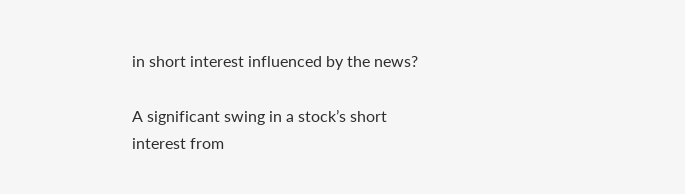in short interest influenced by the news?

A significant swing in a stock’s short interest from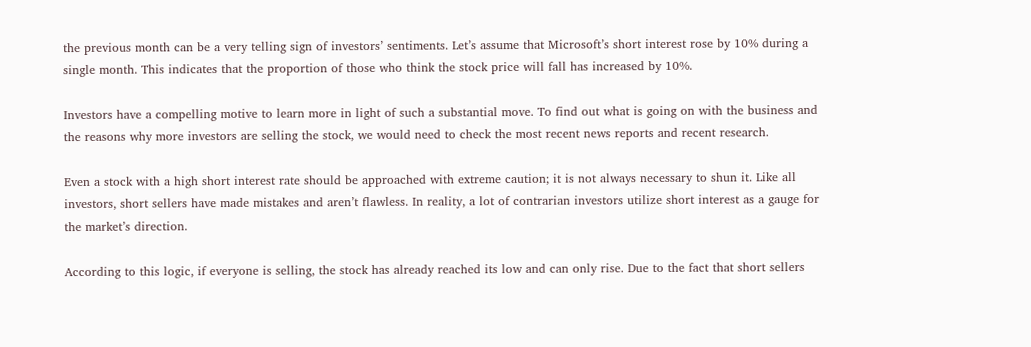the previous month can be a very telling sign of investors’ sentiments. Let’s assume that Microsoft’s short interest rose by 10% during a single month. This indicates that the proportion of those who think the stock price will fall has increased by 10%.

Investors have a compelling motive to learn more in light of such a substantial move. To find out what is going on with the business and the reasons why more investors are selling the stock, we would need to check the most recent news reports and recent research.

Even a stock with a high short interest rate should be approached with extreme caution; it is not always necessary to shun it. Like all investors, short sellers have made mistakes and aren’t flawless. In reality, a lot of contrarian investors utilize short interest as a gauge for the market’s direction.

According to this logic, if everyone is selling, the stock has already reached its low and can only rise. Due to the fact that short sellers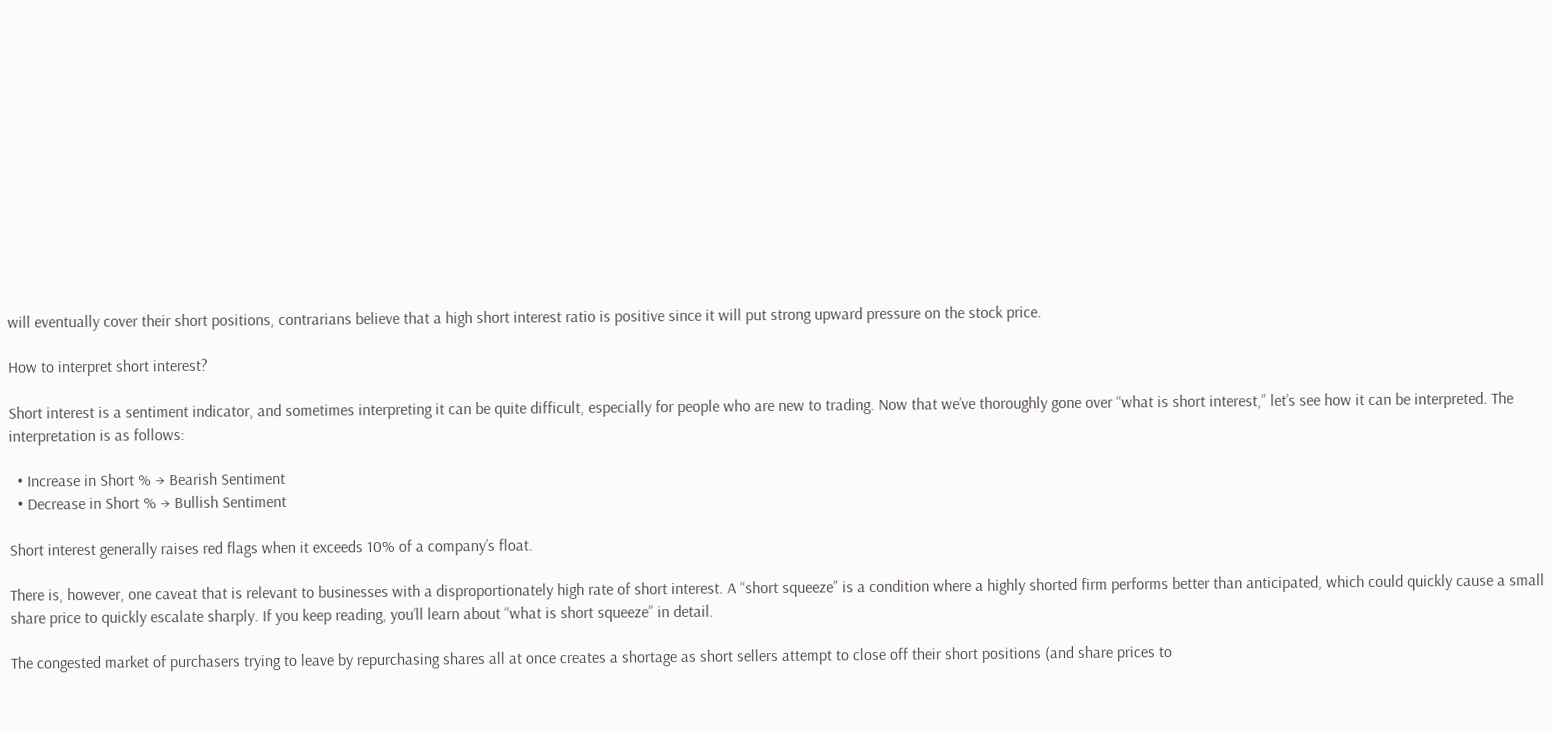will eventually cover their short positions, contrarians believe that a high short interest ratio is positive since it will put strong upward pressure on the stock price.

How to interpret short interest?

Short interest is a sentiment indicator, and sometimes interpreting it can be quite difficult, especially for people who are new to trading. Now that we’ve thoroughly gone over “what is short interest,” let’s see how it can be interpreted. The interpretation is as follows:

  • Increase in Short % → Bearish Sentiment
  • Decrease in Short % → Bullish Sentiment

Short interest generally raises red flags when it exceeds 10% of a company’s float.

There is, however, one caveat that is relevant to businesses with a disproportionately high rate of short interest. A “short squeeze” is a condition where a highly shorted firm performs better than anticipated, which could quickly cause a small share price to quickly escalate sharply. If you keep reading, you’ll learn about “what is short squeeze” in detail.

The congested market of purchasers trying to leave by repurchasing shares all at once creates a shortage as short sellers attempt to close off their short positions (and share prices to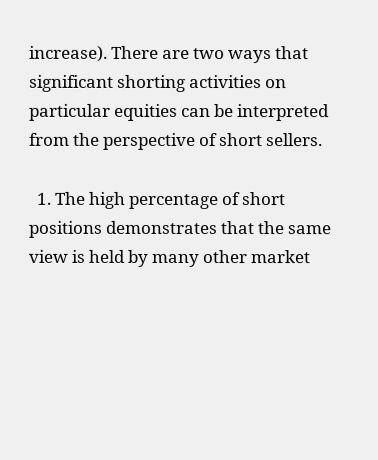increase). There are two ways that significant shorting activities on particular equities can be interpreted from the perspective of short sellers.

  1. The high percentage of short positions demonstrates that the same view is held by many other market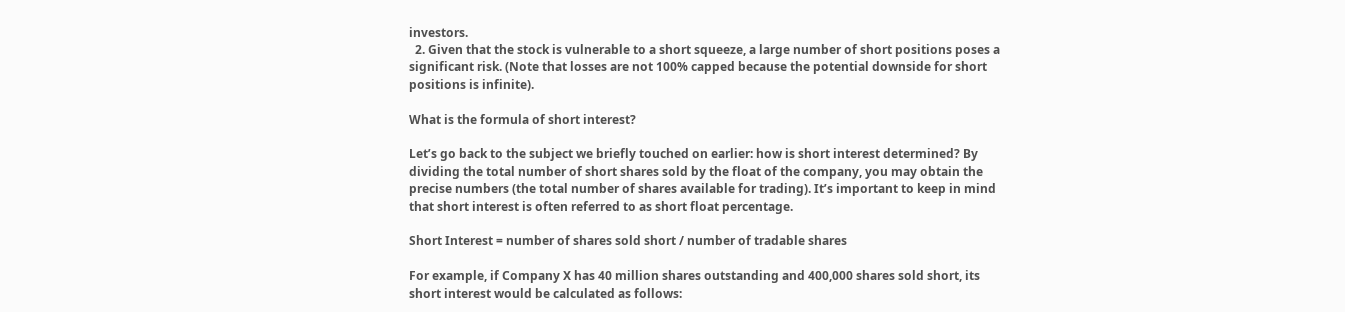investors.
  2. Given that the stock is vulnerable to a short squeeze, a large number of short positions poses a significant risk. (Note that losses are not 100% capped because the potential downside for short positions is infinite).

What is the formula of short interest?

Let’s go back to the subject we briefly touched on earlier: how is short interest determined? By dividing the total number of short shares sold by the float of the company, you may obtain the precise numbers (the total number of shares available for trading). It’s important to keep in mind that short interest is often referred to as short float percentage.

Short Interest = number of shares sold short / number of tradable shares

For example, if Company X has 40 million shares outstanding and 400,000 shares sold short, its short interest would be calculated as follows: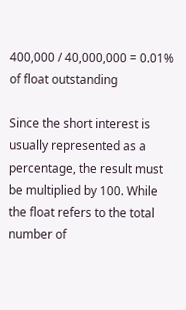400,000 / 40,000,000 = 0.01% of float outstanding

Since the short interest is usually represented as a percentage, the result must be multiplied by 100. While the float refers to the total number of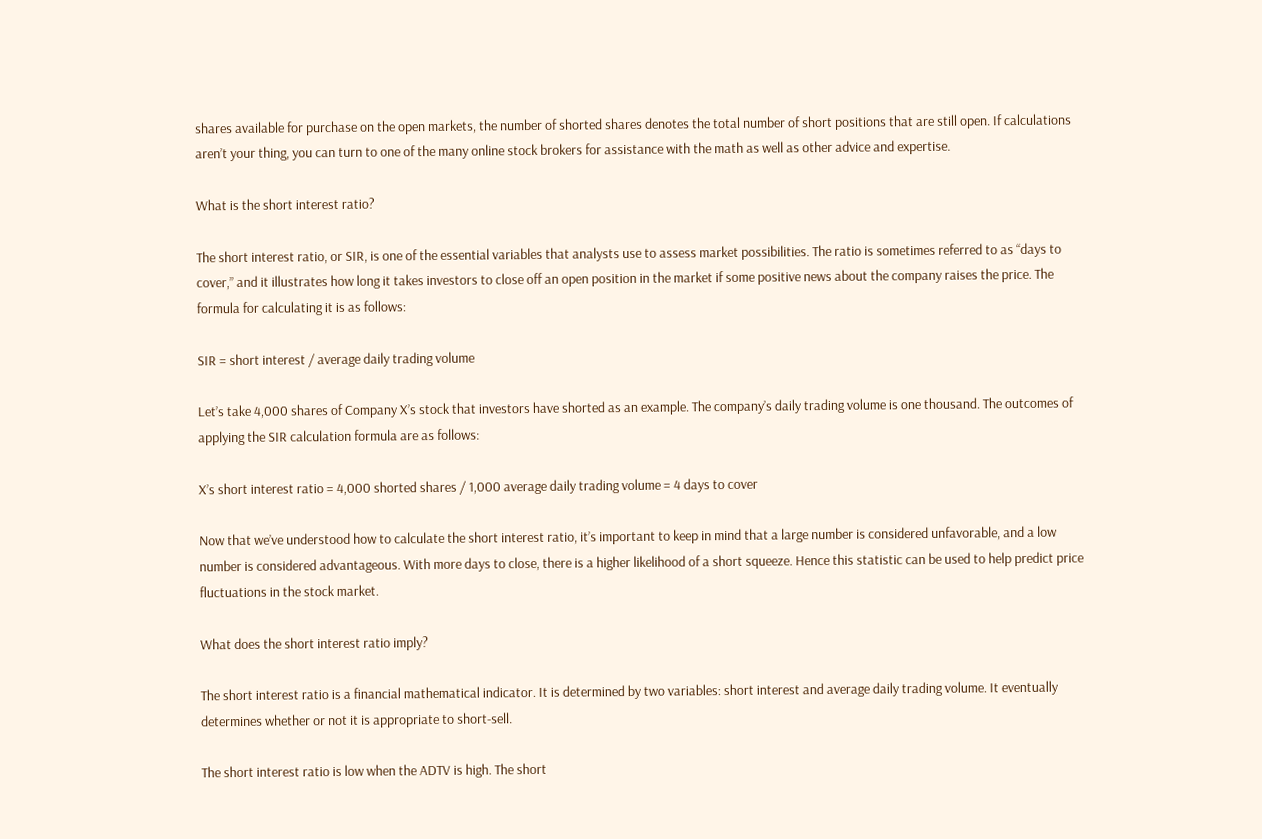shares available for purchase on the open markets, the number of shorted shares denotes the total number of short positions that are still open. If calculations aren’t your thing, you can turn to one of the many online stock brokers for assistance with the math as well as other advice and expertise.

What is the short interest ratio?

The short interest ratio, or SIR, is one of the essential variables that analysts use to assess market possibilities. The ratio is sometimes referred to as “days to cover,” and it illustrates how long it takes investors to close off an open position in the market if some positive news about the company raises the price. The formula for calculating it is as follows:

SIR = short interest / average daily trading volume

Let’s take 4,000 shares of Company X’s stock that investors have shorted as an example. The company’s daily trading volume is one thousand. The outcomes of applying the SIR calculation formula are as follows:

X’s short interest ratio = 4,000 shorted shares / 1,000 average daily trading volume = 4 days to cover

Now that we’ve understood how to calculate the short interest ratio, it’s important to keep in mind that a large number is considered unfavorable, and a low number is considered advantageous. With more days to close, there is a higher likelihood of a short squeeze. Hence this statistic can be used to help predict price fluctuations in the stock market.

What does the short interest ratio imply?

The short interest ratio is a financial mathematical indicator. It is determined by two variables: short interest and average daily trading volume. It eventually determines whether or not it is appropriate to short-sell.

The short interest ratio is low when the ADTV is high. The short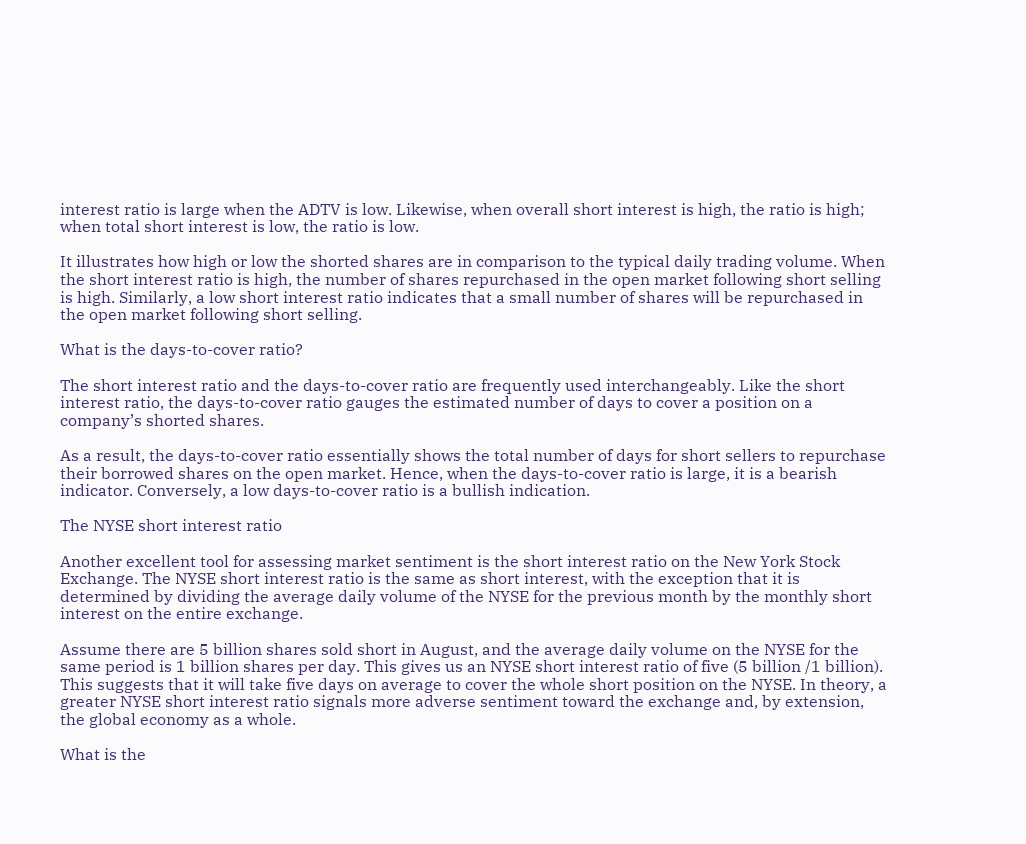interest ratio is large when the ADTV is low. Likewise, when overall short interest is high, the ratio is high; when total short interest is low, the ratio is low.

It illustrates how high or low the shorted shares are in comparison to the typical daily trading volume. When the short interest ratio is high, the number of shares repurchased in the open market following short selling is high. Similarly, a low short interest ratio indicates that a small number of shares will be repurchased in the open market following short selling.

What is the days-to-cover ratio?

The short interest ratio and the days-to-cover ratio are frequently used interchangeably. Like the short interest ratio, the days-to-cover ratio gauges the estimated number of days to cover a position on a company’s shorted shares.

As a result, the days-to-cover ratio essentially shows the total number of days for short sellers to repurchase their borrowed shares on the open market. Hence, when the days-to-cover ratio is large, it is a bearish indicator. Conversely, a low days-to-cover ratio is a bullish indication.

The NYSE short interest ratio

Another excellent tool for assessing market sentiment is the short interest ratio on the New York Stock Exchange. The NYSE short interest ratio is the same as short interest, with the exception that it is determined by dividing the average daily volume of the NYSE for the previous month by the monthly short interest on the entire exchange.

Assume there are 5 billion shares sold short in August, and the average daily volume on the NYSE for the same period is 1 billion shares per day. This gives us an NYSE short interest ratio of five (5 billion /1 billion). This suggests that it will take five days on average to cover the whole short position on the NYSE. In theory, a greater NYSE short interest ratio signals more adverse sentiment toward the exchange and, by extension, the global economy as a whole.

What is the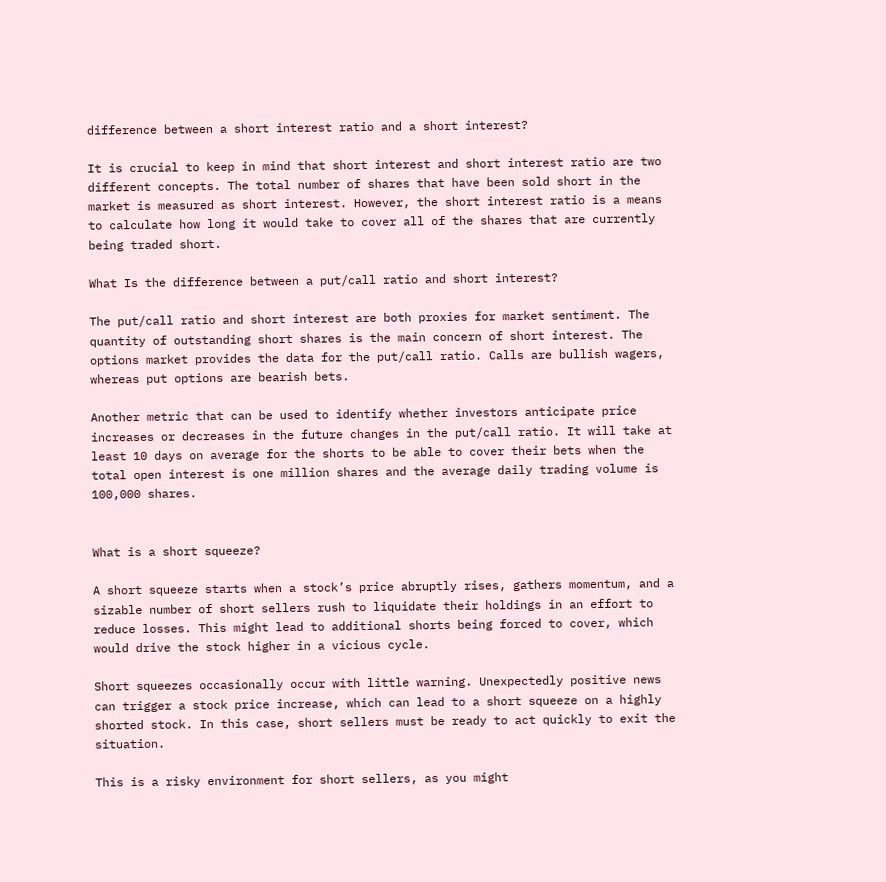difference between a short interest ratio and a short interest?

It is crucial to keep in mind that short interest and short interest ratio are two different concepts. The total number of shares that have been sold short in the market is measured as short interest. However, the short interest ratio is a means to calculate how long it would take to cover all of the shares that are currently being traded short.

What Is the difference between a put/call ratio and short interest?

The put/call ratio and short interest are both proxies for market sentiment. The quantity of outstanding short shares is the main concern of short interest. The options market provides the data for the put/call ratio. Calls are bullish wagers, whereas put options are bearish bets.

Another metric that can be used to identify whether investors anticipate price increases or decreases in the future changes in the put/call ratio. It will take at least 10 days on average for the shorts to be able to cover their bets when the total open interest is one million shares and the average daily trading volume is 100,000 shares.


What is a short squeeze?

A short squeeze starts when a stock’s price abruptly rises, gathers momentum, and a sizable number of short sellers rush to liquidate their holdings in an effort to reduce losses. This might lead to additional shorts being forced to cover, which would drive the stock higher in a vicious cycle.

Short squeezes occasionally occur with little warning. Unexpectedly positive news can trigger a stock price increase, which can lead to a short squeeze on a highly shorted stock. In this case, short sellers must be ready to act quickly to exit the situation.

This is a risky environment for short sellers, as you might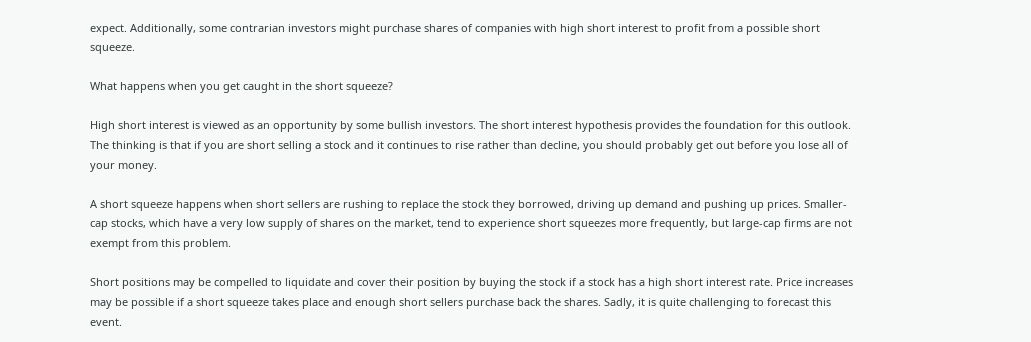expect. Additionally, some contrarian investors might purchase shares of companies with high short interest to profit from a possible short squeeze.

What happens when you get caught in the short squeeze?

High short interest is viewed as an opportunity by some bullish investors. The short interest hypothesis provides the foundation for this outlook. The thinking is that if you are short selling a stock and it continues to rise rather than decline, you should probably get out before you lose all of your money.

A short squeeze happens when short sellers are rushing to replace the stock they borrowed, driving up demand and pushing up prices. Smaller-cap stocks, which have a very low supply of shares on the market, tend to experience short squeezes more frequently, but large-cap firms are not exempt from this problem.

Short positions may be compelled to liquidate and cover their position by buying the stock if a stock has a high short interest rate. Price increases may be possible if a short squeeze takes place and enough short sellers purchase back the shares. Sadly, it is quite challenging to forecast this event.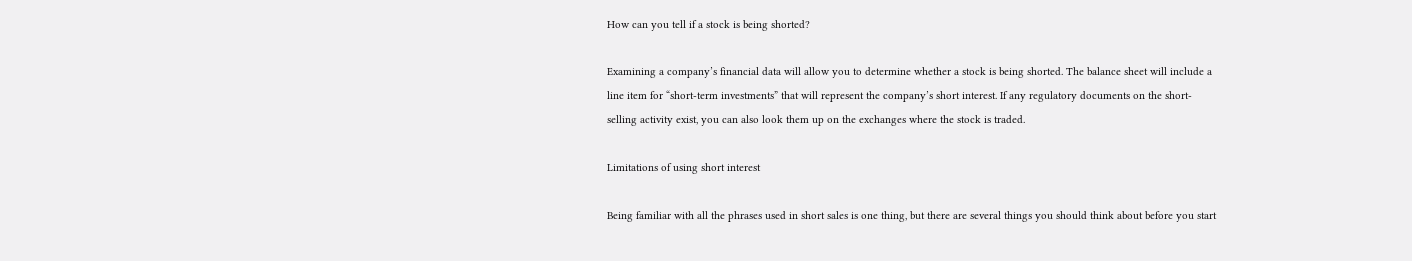How can you tell if a stock is being shorted?

Examining a company’s financial data will allow you to determine whether a stock is being shorted. The balance sheet will include a line item for “short-term investments” that will represent the company’s short interest. If any regulatory documents on the short-selling activity exist, you can also look them up on the exchanges where the stock is traded.

Limitations of using short interest

Being familiar with all the phrases used in short sales is one thing, but there are several things you should think about before you start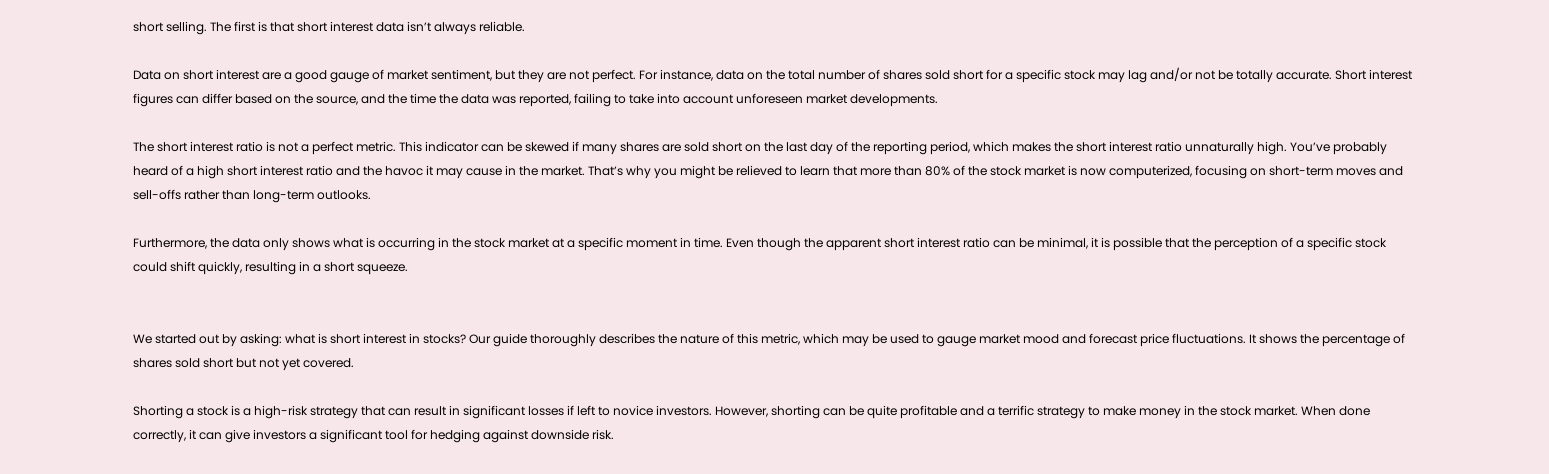short selling. The first is that short interest data isn’t always reliable.

Data on short interest are a good gauge of market sentiment, but they are not perfect. For instance, data on the total number of shares sold short for a specific stock may lag and/or not be totally accurate. Short interest figures can differ based on the source, and the time the data was reported, failing to take into account unforeseen market developments.

The short interest ratio is not a perfect metric. This indicator can be skewed if many shares are sold short on the last day of the reporting period, which makes the short interest ratio unnaturally high. You’ve probably heard of a high short interest ratio and the havoc it may cause in the market. That’s why you might be relieved to learn that more than 80% of the stock market is now computerized, focusing on short-term moves and sell-offs rather than long-term outlooks.

Furthermore, the data only shows what is occurring in the stock market at a specific moment in time. Even though the apparent short interest ratio can be minimal, it is possible that the perception of a specific stock could shift quickly, resulting in a short squeeze.


We started out by asking: what is short interest in stocks? Our guide thoroughly describes the nature of this metric, which may be used to gauge market mood and forecast price fluctuations. It shows the percentage of shares sold short but not yet covered.

Shorting a stock is a high-risk strategy that can result in significant losses if left to novice investors. However, shorting can be quite profitable and a terrific strategy to make money in the stock market. When done correctly, it can give investors a significant tool for hedging against downside risk.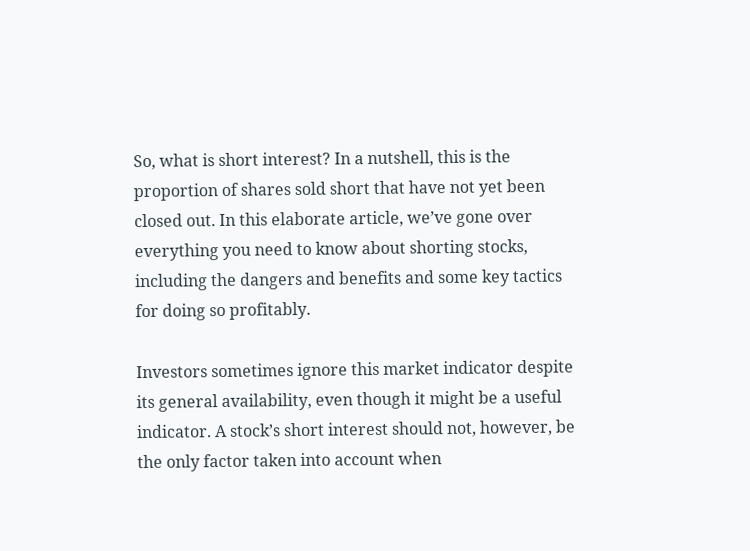So, what is short interest? In a nutshell, this is the proportion of shares sold short that have not yet been closed out. In this elaborate article, we’ve gone over everything you need to know about shorting stocks, including the dangers and benefits and some key tactics for doing so profitably.

Investors sometimes ignore this market indicator despite its general availability, even though it might be a useful indicator. A stock’s short interest should not, however, be the only factor taken into account when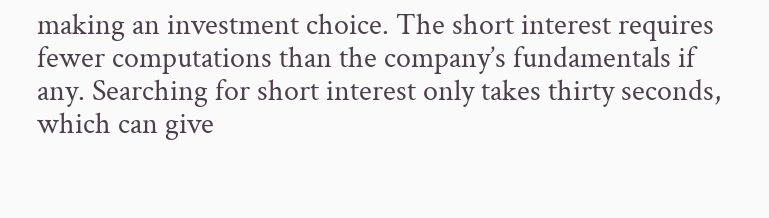making an investment choice. The short interest requires fewer computations than the company’s fundamentals if any. Searching for short interest only takes thirty seconds, which can give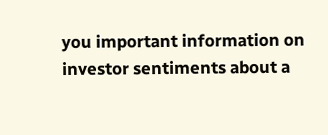you important information on investor sentiments about a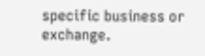specific business or exchange.